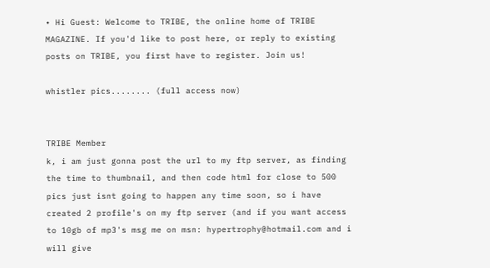• Hi Guest: Welcome to TRIBE, the online home of TRIBE MAGAZINE. If you'd like to post here, or reply to existing posts on TRIBE, you first have to register. Join us!

whistler pics........ (full access now)


TRIBE Member
k, i am just gonna post the url to my ftp server, as finding the time to thumbnail, and then code html for close to 500 pics just isnt going to happen any time soon, so i have created 2 profile's on my ftp server (and if you want access to 10gb of mp3's msg me on msn: hypertrophy@hotmail.com and i will give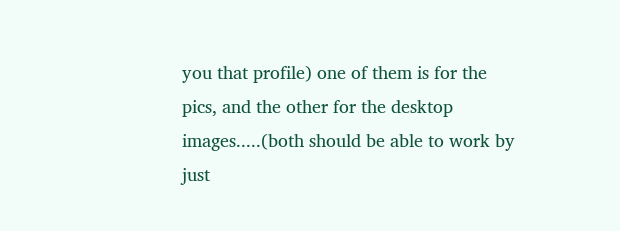you that profile) one of them is for the pics, and the other for the desktop images.....(both should be able to work by just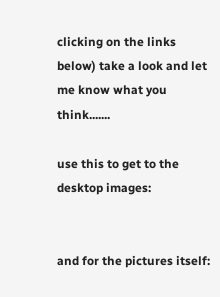clicking on the links below) take a look and let me know what you think.......

use this to get to the desktop images:


and for the pictures itself: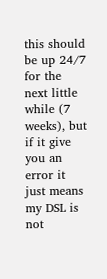this should be up 24/7 for the next little while (7 weeks), but if it give you an error it just means my DSL is not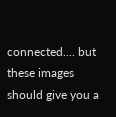connected.... but these images should give you a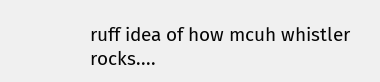ruff idea of how mcuh whistler rocks....